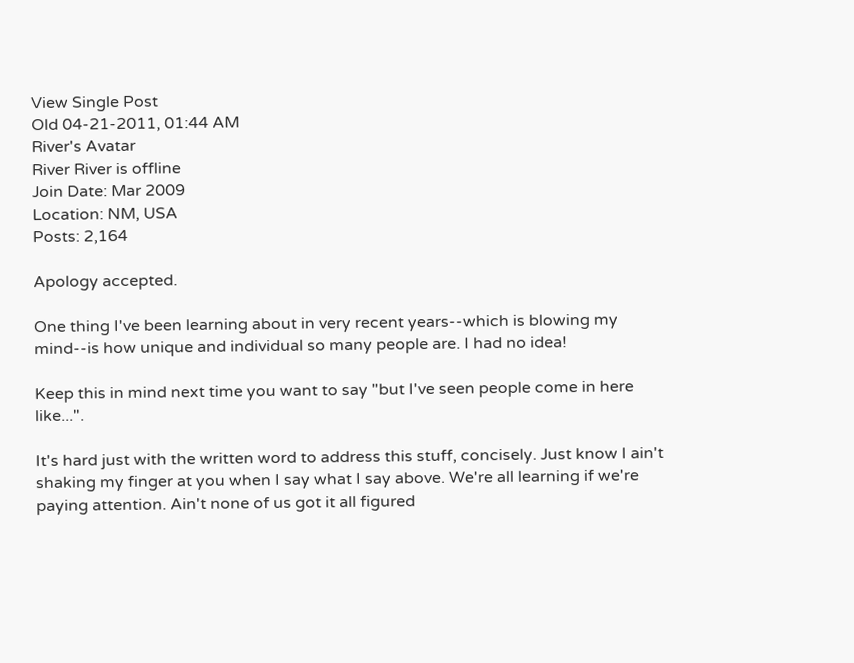View Single Post
Old 04-21-2011, 01:44 AM
River's Avatar
River River is offline
Join Date: Mar 2009
Location: NM, USA
Posts: 2,164

Apology accepted.

One thing I've been learning about in very recent years--which is blowing my mind--is how unique and individual so many people are. I had no idea!

Keep this in mind next time you want to say "but I've seen people come in here like...".

It's hard just with the written word to address this stuff, concisely. Just know I ain't shaking my finger at you when I say what I say above. We're all learning if we're paying attention. Ain't none of us got it all figured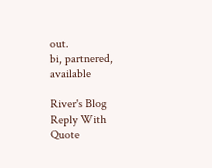out.
bi, partnered, available

River's Blog
Reply With Quote